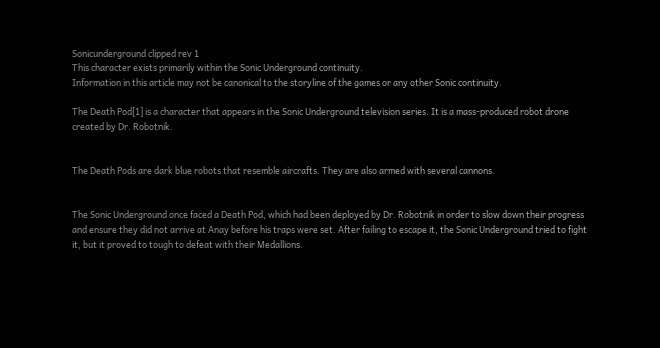Sonicunderground clipped rev 1
This character exists primarily within the Sonic Underground continuity.
Information in this article may not be canonical to the storyline of the games or any other Sonic continuity.

The Death Pod[1] is a character that appears in the Sonic Underground television series. It is a mass-produced robot drone created by Dr. Robotnik.


The Death Pods are dark blue robots that resemble aircrafts. They are also armed with several cannons.


The Sonic Underground once faced a Death Pod, which had been deployed by Dr. Robotnik in order to slow down their progress and ensure they did not arrive at Anay before his traps were set. After failing to escape it, the Sonic Underground tried to fight it, but it proved to tough to defeat with their Medallions.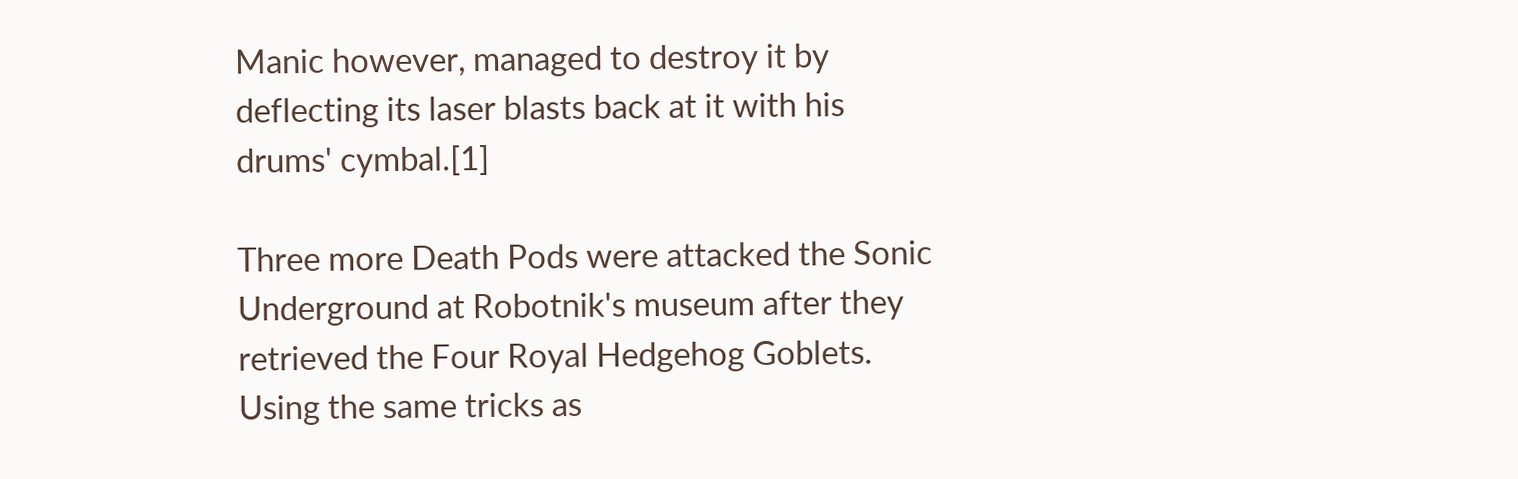Manic however, managed to destroy it by deflecting its laser blasts back at it with his drums' cymbal.[1]

Three more Death Pods were attacked the Sonic Underground at Robotnik's museum after they retrieved the Four Royal Hedgehog Goblets. Using the same tricks as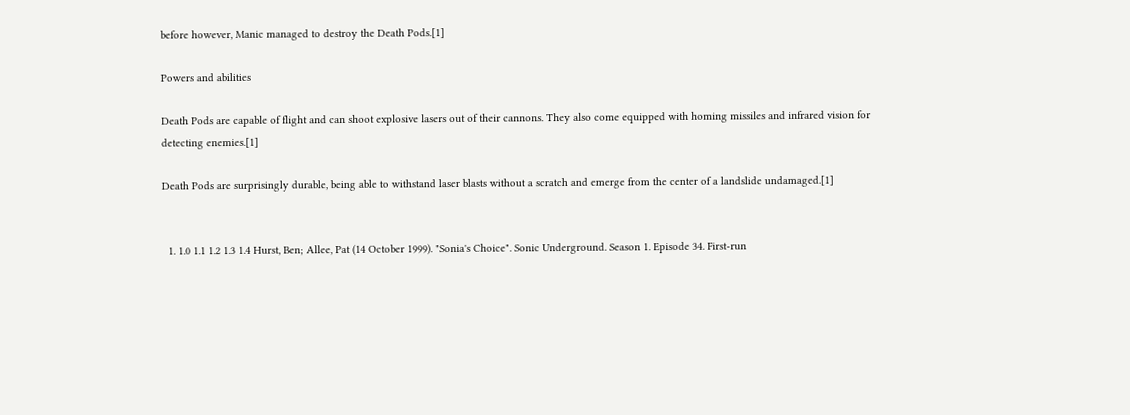before however, Manic managed to destroy the Death Pods.[1]

Powers and abilities

Death Pods are capable of flight and can shoot explosive lasers out of their cannons. They also come equipped with homing missiles and infrared vision for detecting enemies.[1]

Death Pods are surprisingly durable, being able to withstand laser blasts without a scratch and emerge from the center of a landslide undamaged.[1]


  1. 1.0 1.1 1.2 1.3 1.4 Hurst, Ben; Allee, Pat (14 October 1999). "Sonia's Choice". Sonic Underground. Season 1. Episode 34. First-run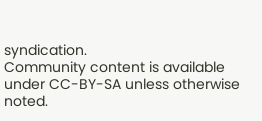syndication.
Community content is available under CC-BY-SA unless otherwise noted.